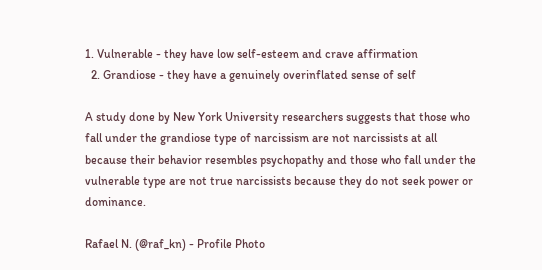1. Vulnerable - they have low self-esteem and crave affirmation
  2. Grandiose - they have a genuinely overinflated sense of self

A study done by New York University researchers suggests that those who fall under the grandiose type of narcissism are not narcissists at all because their behavior resembles psychopathy and those who fall under the vulnerable type are not true narcissists because they do not seek power or dominance.

Rafael N. (@raf_kn) - Profile Photo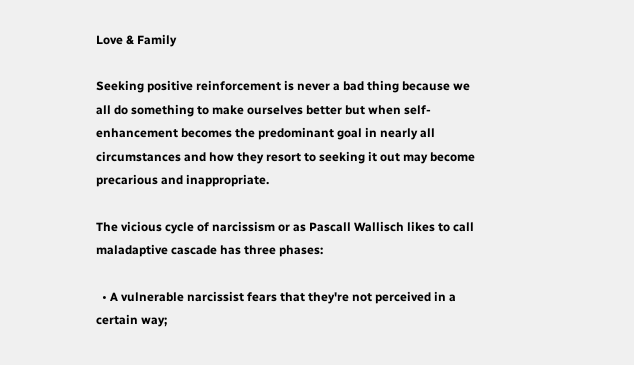Love & Family

Seeking positive reinforcement is never a bad thing because we all do something to make ourselves better but when self-enhancement becomes the predominant goal in nearly all circumstances and how they resort to seeking it out may become precarious and inappropriate.

The vicious cycle of narcissism or as Pascall Wallisch likes to call maladaptive cascade has three phases:

  • A vulnerable narcissist fears that they're not perceived in a certain way;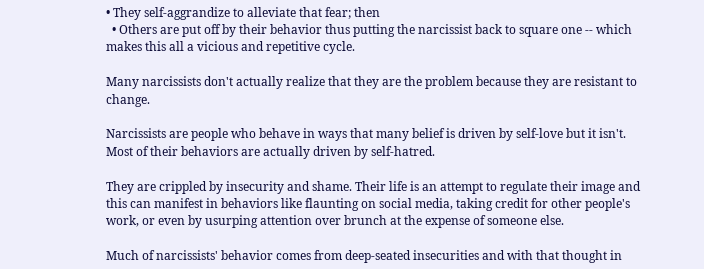• They self-aggrandize to alleviate that fear; then
  • Others are put off by their behavior thus putting the narcissist back to square one -- which makes this all a vicious and repetitive cycle.

Many narcissists don't actually realize that they are the problem because they are resistant to change.

Narcissists are people who behave in ways that many belief is driven by self-love but it isn't. Most of their behaviors are actually driven by self-hatred.

They are crippled by insecurity and shame. Their life is an attempt to regulate their image and this can manifest in behaviors like flaunting on social media, taking credit for other people's work, or even by usurping attention over brunch at the expense of someone else.

Much of narcissists' behavior comes from deep-seated insecurities and with that thought in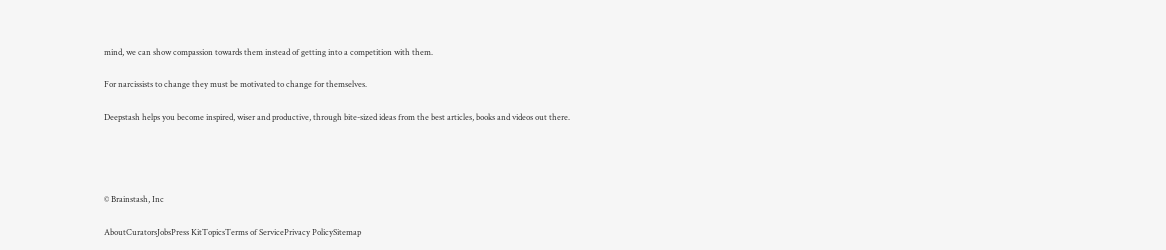mind, we can show compassion towards them instead of getting into a competition with them.

For narcissists to change they must be motivated to change for themselves.

Deepstash helps you become inspired, wiser and productive, through bite-sized ideas from the best articles, books and videos out there.




© Brainstash, Inc

AboutCuratorsJobsPress KitTopicsTerms of ServicePrivacy PolicySitemap